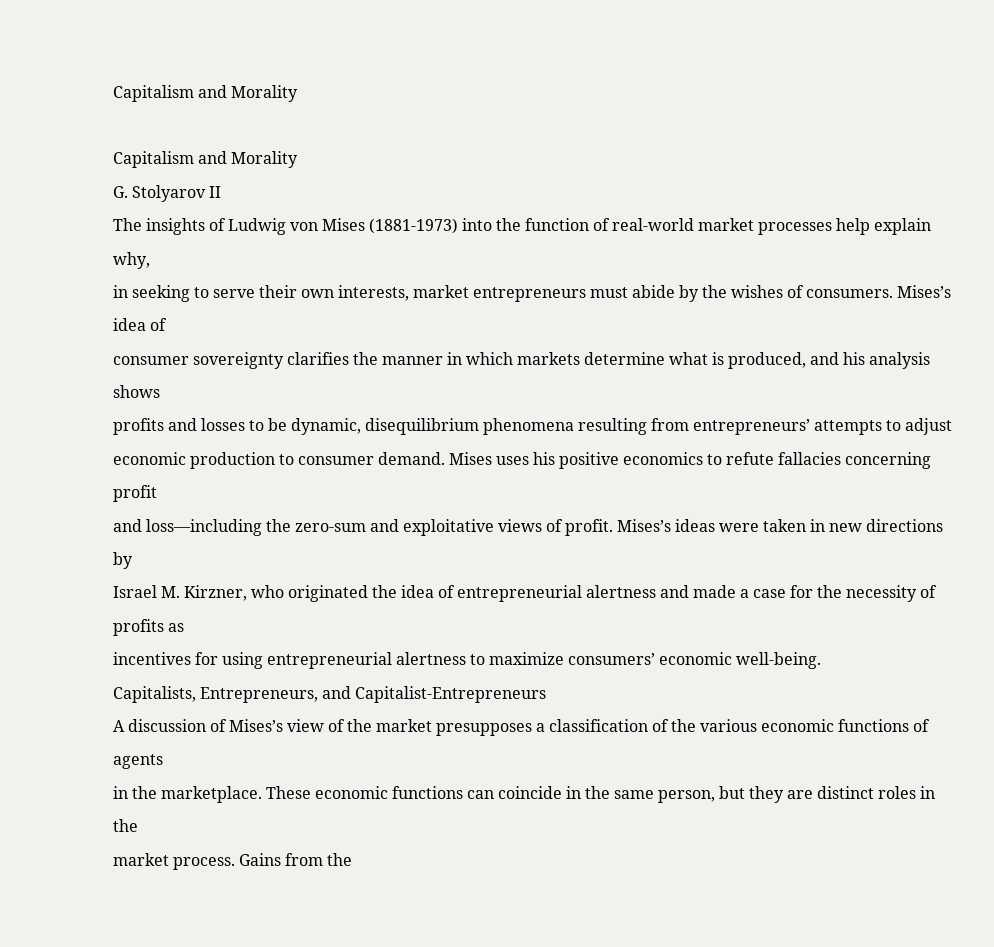Capitalism and Morality

Capitalism and Morality
G. Stolyarov II
The insights of Ludwig von Mises (1881-1973) into the function of real-world market processes help explain why,
in seeking to serve their own interests, market entrepreneurs must abide by the wishes of consumers. Mises’s idea of
consumer sovereignty clarifies the manner in which markets determine what is produced, and his analysis shows
profits and losses to be dynamic, disequilibrium phenomena resulting from entrepreneurs’ attempts to adjust
economic production to consumer demand. Mises uses his positive economics to refute fallacies concerning profit
and loss—including the zero-sum and exploitative views of profit. Mises’s ideas were taken in new directions by
Israel M. Kirzner, who originated the idea of entrepreneurial alertness and made a case for the necessity of profits as
incentives for using entrepreneurial alertness to maximize consumers’ economic well-being.
Capitalists, Entrepreneurs, and Capitalist-Entrepreneurs
A discussion of Mises’s view of the market presupposes a classification of the various economic functions of agents
in the marketplace. These economic functions can coincide in the same person, but they are distinct roles in the
market process. Gains from the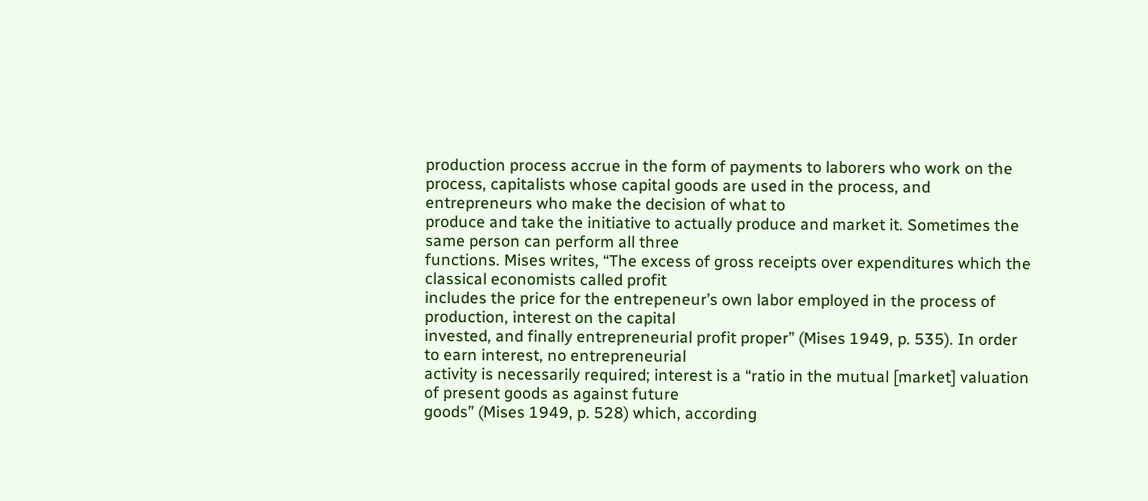production process accrue in the form of payments to laborers who work on the
process, capitalists whose capital goods are used in the process, and entrepreneurs who make the decision of what to
produce and take the initiative to actually produce and market it. Sometimes the same person can perform all three
functions. Mises writes, “The excess of gross receipts over expenditures which the classical economists called profit
includes the price for the entrepeneur’s own labor employed in the process of production, interest on the capital
invested, and finally entrepreneurial profit proper” (Mises 1949, p. 535). In order to earn interest, no entrepreneurial
activity is necessarily required; interest is a “ratio in the mutual [market] valuation of present goods as against future
goods” (Mises 1949, p. 528) which, according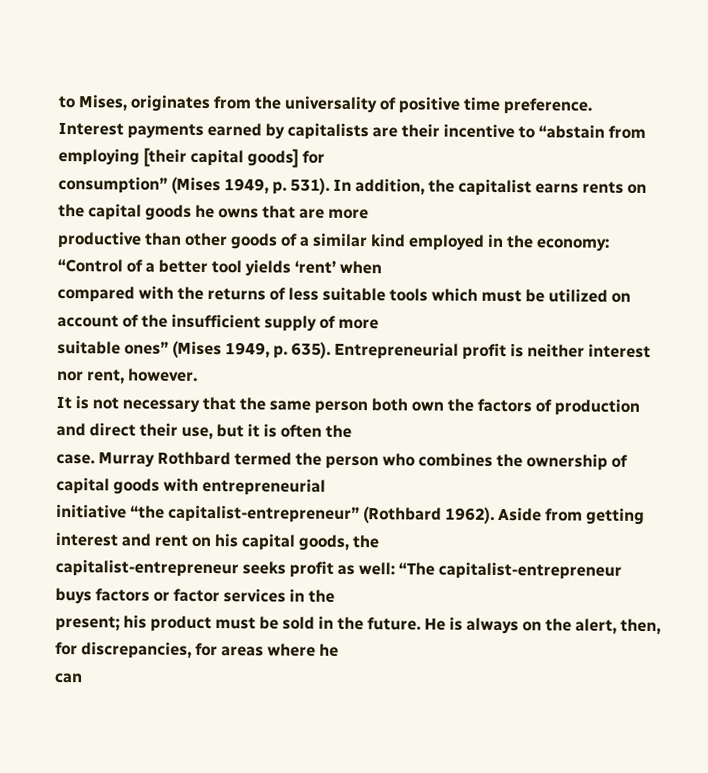to Mises, originates from the universality of positive time preference.
Interest payments earned by capitalists are their incentive to “abstain from employing [their capital goods] for
consumption” (Mises 1949, p. 531). In addition, the capitalist earns rents on the capital goods he owns that are more
productive than other goods of a similar kind employed in the economy: “Control of a better tool yields ‘rent’ when
compared with the returns of less suitable tools which must be utilized on account of the insufficient supply of more
suitable ones” (Mises 1949, p. 635). Entrepreneurial profit is neither interest nor rent, however.
It is not necessary that the same person both own the factors of production and direct their use, but it is often the
case. Murray Rothbard termed the person who combines the ownership of capital goods with entrepreneurial
initiative “the capitalist-entrepreneur” (Rothbard 1962). Aside from getting interest and rent on his capital goods, the
capitalist-entrepreneur seeks profit as well: “The capitalist-entrepreneur buys factors or factor services in the
present; his product must be sold in the future. He is always on the alert, then, for discrepancies, for areas where he
can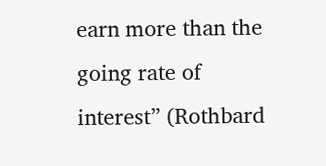earn more than the going rate of interest” (Rothbard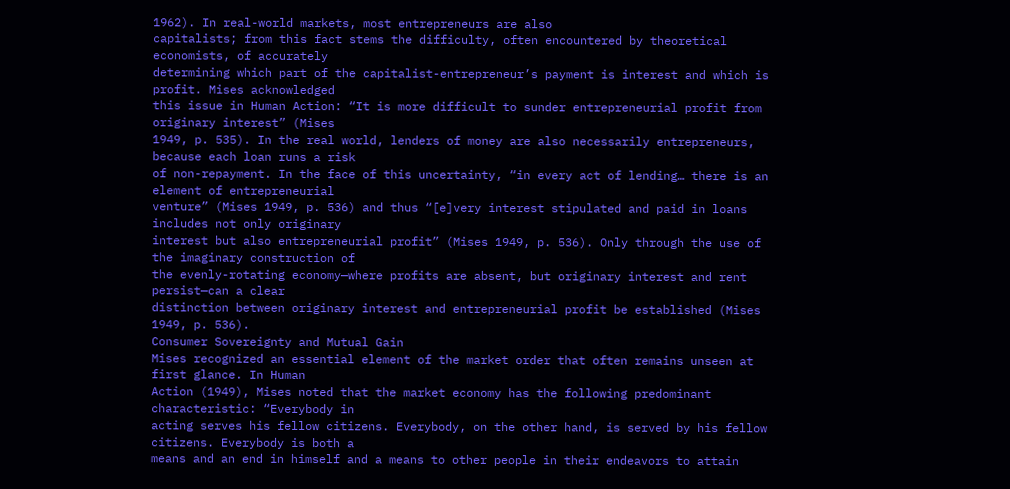1962). In real-world markets, most entrepreneurs are also
capitalists; from this fact stems the difficulty, often encountered by theoretical economists, of accurately
determining which part of the capitalist-entrepreneur’s payment is interest and which is profit. Mises acknowledged
this issue in Human Action: “It is more difficult to sunder entrepreneurial profit from originary interest” (Mises
1949, p. 535). In the real world, lenders of money are also necessarily entrepreneurs, because each loan runs a risk
of non-repayment. In the face of this uncertainty, “in every act of lending… there is an element of entrepreneurial
venture” (Mises 1949, p. 536) and thus “[e]very interest stipulated and paid in loans includes not only originary
interest but also entrepreneurial profit” (Mises 1949, p. 536). Only through the use of the imaginary construction of
the evenly-rotating economy—where profits are absent, but originary interest and rent persist—can a clear
distinction between originary interest and entrepreneurial profit be established (Mises 1949, p. 536).
Consumer Sovereignty and Mutual Gain
Mises recognized an essential element of the market order that often remains unseen at first glance. In Human
Action (1949), Mises noted that the market economy has the following predominant characteristic: “Everybody in
acting serves his fellow citizens. Everybody, on the other hand, is served by his fellow citizens. Everybody is both a
means and an end in himself and a means to other people in their endeavors to attain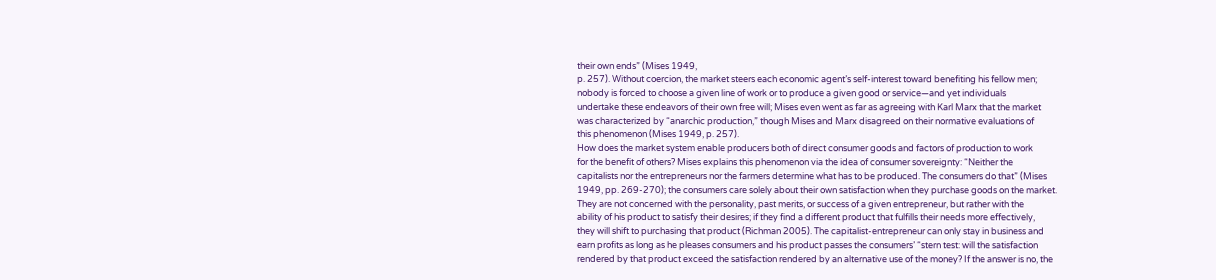their own ends” (Mises 1949,
p. 257). Without coercion, the market steers each economic agent’s self-interest toward benefiting his fellow men;
nobody is forced to choose a given line of work or to produce a given good or service—and yet individuals
undertake these endeavors of their own free will; Mises even went as far as agreeing with Karl Marx that the market
was characterized by “anarchic production,” though Mises and Marx disagreed on their normative evaluations of
this phenomenon (Mises 1949, p. 257).
How does the market system enable producers both of direct consumer goods and factors of production to work
for the benefit of others? Mises explains this phenomenon via the idea of consumer sovereignty: “Neither the
capitalists nor the entrepreneurs nor the farmers determine what has to be produced. The consumers do that” (Mises
1949, pp. 269-270); the consumers care solely about their own satisfaction when they purchase goods on the market.
They are not concerned with the personality, past merits, or success of a given entrepreneur, but rather with the
ability of his product to satisfy their desires; if they find a different product that fulfills their needs more effectively,
they will shift to purchasing that product (Richman 2005). The capitalist-entrepreneur can only stay in business and
earn profits as long as he pleases consumers and his product passes the consumers’ “stern test: will the satisfaction
rendered by that product exceed the satisfaction rendered by an alternative use of the money? If the answer is no, the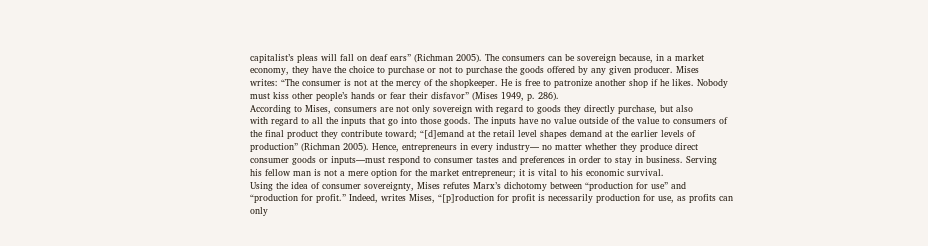capitalist’s pleas will fall on deaf ears” (Richman 2005). The consumers can be sovereign because, in a market
economy, they have the choice to purchase or not to purchase the goods offered by any given producer. Mises
writes: “The consumer is not at the mercy of the shopkeeper. He is free to patronize another shop if he likes. Nobody
must kiss other people’s hands or fear their disfavor” (Mises 1949, p. 286).
According to Mises, consumers are not only sovereign with regard to goods they directly purchase, but also
with regard to all the inputs that go into those goods. The inputs have no value outside of the value to consumers of
the final product they contribute toward; “[d]emand at the retail level shapes demand at the earlier levels of
production” (Richman 2005). Hence, entrepreneurs in every industry— no matter whether they produce direct
consumer goods or inputs—must respond to consumer tastes and preferences in order to stay in business. Serving
his fellow man is not a mere option for the market entrepreneur; it is vital to his economic survival.
Using the idea of consumer sovereignty, Mises refutes Marx’s dichotomy between “production for use” and
“production for profit.” Indeed, writes Mises, “[p]roduction for profit is necessarily production for use, as profits can
only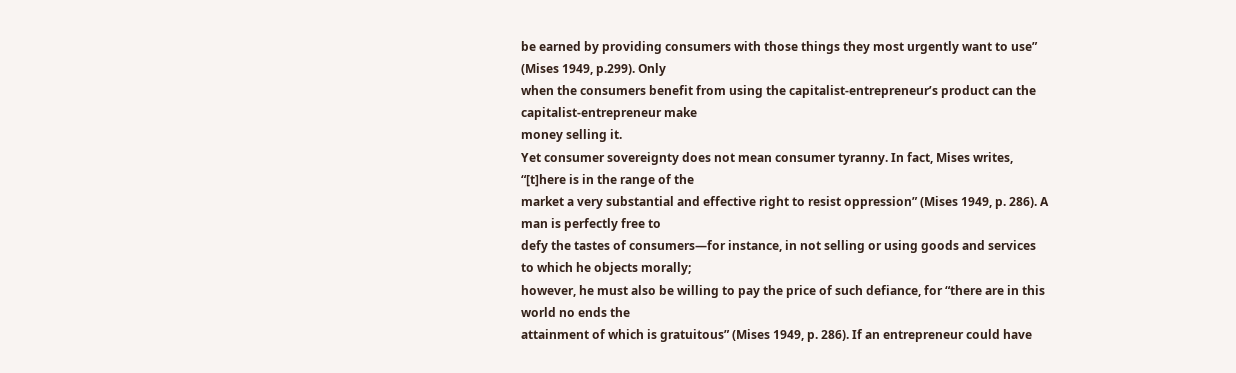be earned by providing consumers with those things they most urgently want to use” (Mises 1949, p.299). Only
when the consumers benefit from using the capitalist-entrepreneur’s product can the capitalist-entrepreneur make
money selling it.
Yet consumer sovereignty does not mean consumer tyranny. In fact, Mises writes, “[t]here is in the range of the
market a very substantial and effective right to resist oppression” (Mises 1949, p. 286). A man is perfectly free to
defy the tastes of consumers—for instance, in not selling or using goods and services to which he objects morally;
however, he must also be willing to pay the price of such defiance, for “there are in this world no ends the
attainment of which is gratuitous” (Mises 1949, p. 286). If an entrepreneur could have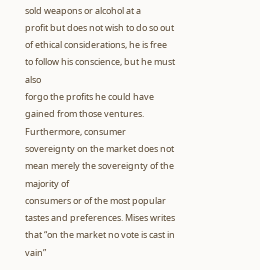sold weapons or alcohol at a
profit but does not wish to do so out of ethical considerations, he is free to follow his conscience, but he must also
forgo the profits he could have gained from those ventures.
Furthermore, consumer sovereignty on the market does not mean merely the sovereignty of the majority of
consumers or of the most popular tastes and preferences. Mises writes that “on the market no vote is cast in vain”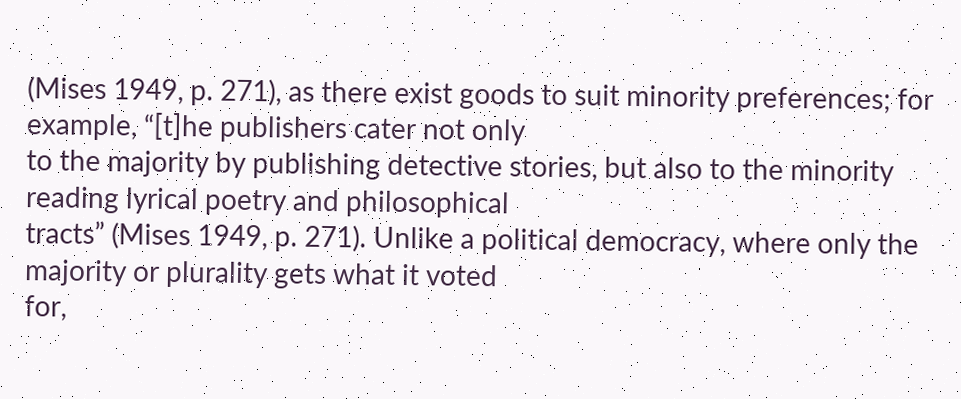(Mises 1949, p. 271), as there exist goods to suit minority preferences; for example, “[t]he publishers cater not only
to the majority by publishing detective stories, but also to the minority reading lyrical poetry and philosophical
tracts” (Mises 1949, p. 271). Unlike a political democracy, where only the majority or plurality gets what it voted
for,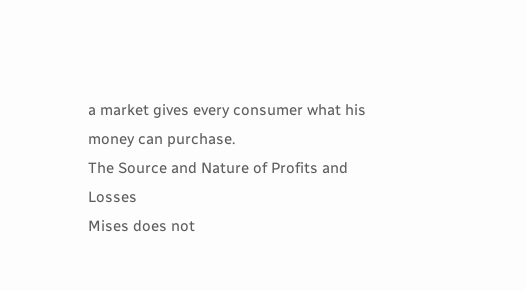a market gives every consumer what his money can purchase.
The Source and Nature of Profits and Losses
Mises does not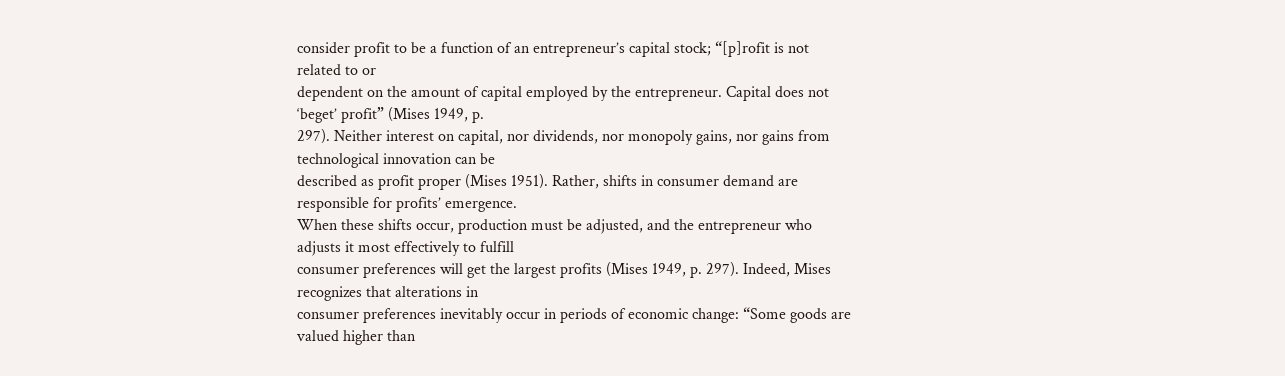consider profit to be a function of an entrepreneur’s capital stock; “[p]rofit is not related to or
dependent on the amount of capital employed by the entrepreneur. Capital does not ‘beget’ profit” (Mises 1949, p.
297). Neither interest on capital, nor dividends, nor monopoly gains, nor gains from technological innovation can be
described as profit proper (Mises 1951). Rather, shifts in consumer demand are responsible for profits’ emergence.
When these shifts occur, production must be adjusted, and the entrepreneur who adjusts it most effectively to fulfill
consumer preferences will get the largest profits (Mises 1949, p. 297). Indeed, Mises recognizes that alterations in
consumer preferences inevitably occur in periods of economic change: “Some goods are valued higher than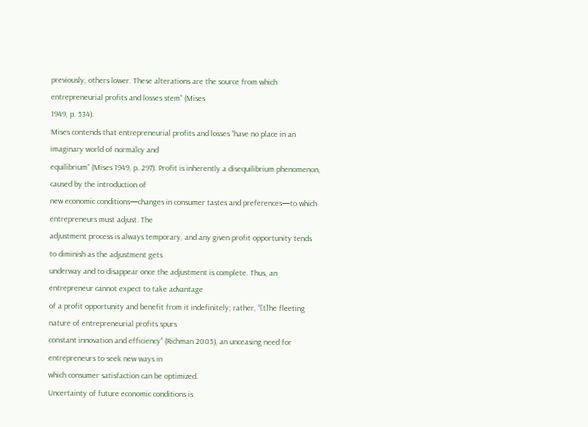previously, others lower. These alterations are the source from which entrepreneurial profits and losses stem” (Mises
1949, p. 534).
Mises contends that entrepreneurial profits and losses “have no place in an imaginary world of normalcy and
equilibrium” (Mises 1949, p. 297). Profit is inherently a disequilibrium phenomenon, caused by the introduction of
new economic conditions—changes in consumer tastes and preferences—to which entrepreneurs must adjust. The
adjustment process is always temporary, and any given profit opportunity tends to diminish as the adjustment gets
underway and to disappear once the adjustment is complete. Thus, an entrepreneur cannot expect to take advantage
of a profit opportunity and benefit from it indefinitely; rather, “[t]he fleeting nature of entrepreneurial profits spurs
constant innovation and efficiency” (Richman 2005), an unceasing need for entrepreneurs to seek new ways in
which consumer satisfaction can be optimized.
Uncertainty of future economic conditions is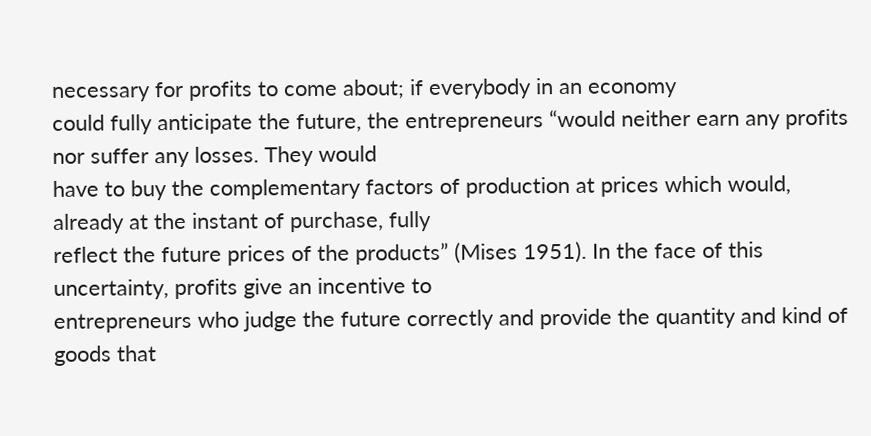necessary for profits to come about; if everybody in an economy
could fully anticipate the future, the entrepreneurs “would neither earn any profits nor suffer any losses. They would
have to buy the complementary factors of production at prices which would, already at the instant of purchase, fully
reflect the future prices of the products” (Mises 1951). In the face of this uncertainty, profits give an incentive to
entrepreneurs who judge the future correctly and provide the quantity and kind of goods that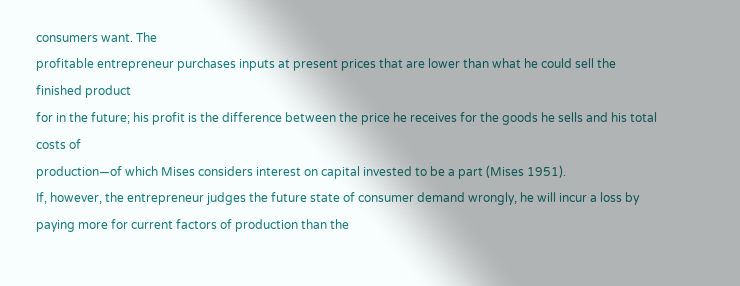consumers want. The
profitable entrepreneur purchases inputs at present prices that are lower than what he could sell the finished product
for in the future; his profit is the difference between the price he receives for the goods he sells and his total costs of
production—of which Mises considers interest on capital invested to be a part (Mises 1951).
If, however, the entrepreneur judges the future state of consumer demand wrongly, he will incur a loss by
paying more for current factors of production than the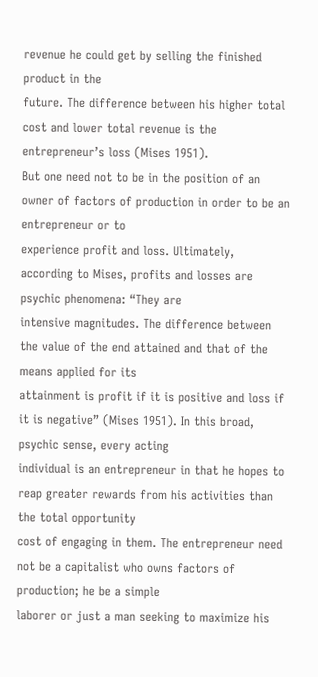revenue he could get by selling the finished product in the
future. The difference between his higher total cost and lower total revenue is the entrepreneur’s loss (Mises 1951).
But one need not to be in the position of an owner of factors of production in order to be an entrepreneur or to
experience profit and loss. Ultimately, according to Mises, profits and losses are psychic phenomena: “They are
intensive magnitudes. The difference between the value of the end attained and that of the means applied for its
attainment is profit if it is positive and loss if it is negative” (Mises 1951). In this broad, psychic sense, every acting
individual is an entrepreneur in that he hopes to reap greater rewards from his activities than the total opportunity
cost of engaging in them. The entrepreneur need not be a capitalist who owns factors of production; he be a simple
laborer or just a man seeking to maximize his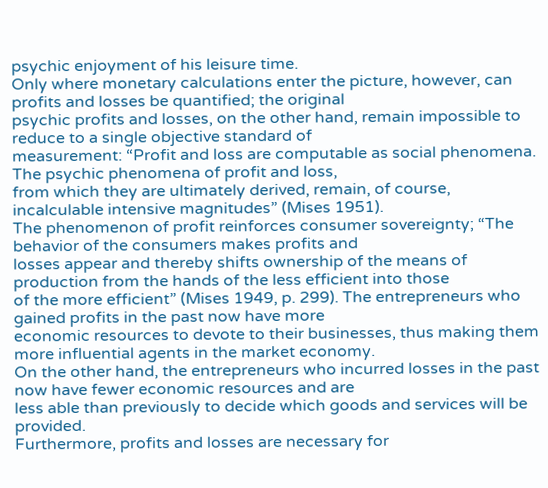psychic enjoyment of his leisure time.
Only where monetary calculations enter the picture, however, can profits and losses be quantified; the original
psychic profits and losses, on the other hand, remain impossible to reduce to a single objective standard of
measurement: “Profit and loss are computable as social phenomena. The psychic phenomena of profit and loss,
from which they are ultimately derived, remain, of course, incalculable intensive magnitudes” (Mises 1951).
The phenomenon of profit reinforces consumer sovereignty; “The behavior of the consumers makes profits and
losses appear and thereby shifts ownership of the means of production from the hands of the less efficient into those
of the more efficient” (Mises 1949, p. 299). The entrepreneurs who gained profits in the past now have more
economic resources to devote to their businesses, thus making them more influential agents in the market economy.
On the other hand, the entrepreneurs who incurred losses in the past now have fewer economic resources and are
less able than previously to decide which goods and services will be provided.
Furthermore, profits and losses are necessary for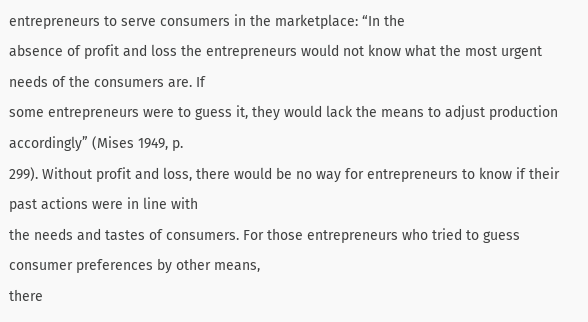entrepreneurs to serve consumers in the marketplace: “In the
absence of profit and loss the entrepreneurs would not know what the most urgent needs of the consumers are. If
some entrepreneurs were to guess it, they would lack the means to adjust production accordingly” (Mises 1949, p.
299). Without profit and loss, there would be no way for entrepreneurs to know if their past actions were in line with
the needs and tastes of consumers. For those entrepreneurs who tried to guess consumer preferences by other means,
there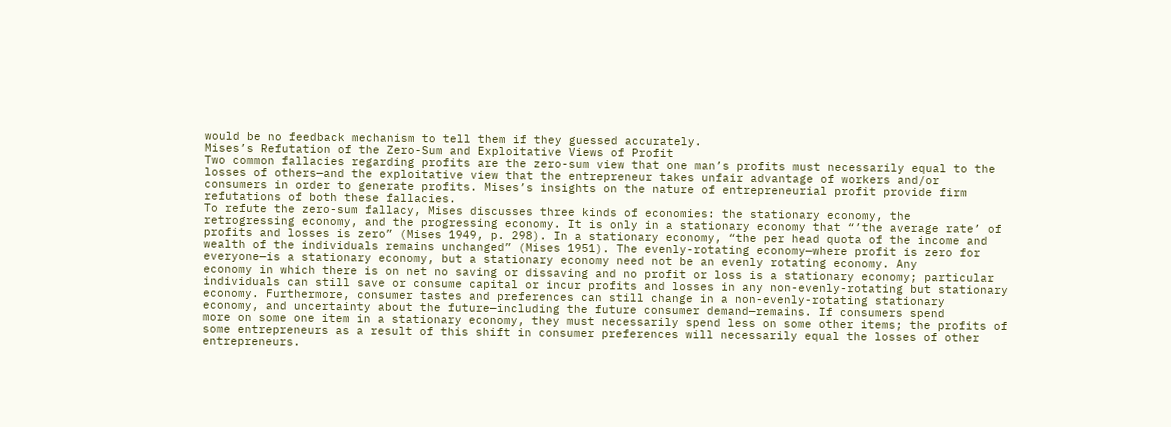would be no feedback mechanism to tell them if they guessed accurately.
Mises’s Refutation of the Zero-Sum and Exploitative Views of Profit
Two common fallacies regarding profits are the zero-sum view that one man’s profits must necessarily equal to the
losses of others—and the exploitative view that the entrepreneur takes unfair advantage of workers and/or
consumers in order to generate profits. Mises’s insights on the nature of entrepreneurial profit provide firm
refutations of both these fallacies.
To refute the zero-sum fallacy, Mises discusses three kinds of economies: the stationary economy, the
retrogressing economy, and the progressing economy. It is only in a stationary economy that “’the average rate’ of
profits and losses is zero” (Mises 1949, p. 298). In a stationary economy, “the per head quota of the income and
wealth of the individuals remains unchanged” (Mises 1951). The evenly-rotating economy—where profit is zero for
everyone—is a stationary economy, but a stationary economy need not be an evenly rotating economy. Any
economy in which there is on net no saving or dissaving and no profit or loss is a stationary economy; particular
individuals can still save or consume capital or incur profits and losses in any non-evenly-rotating but stationary
economy. Furthermore, consumer tastes and preferences can still change in a non-evenly-rotating stationary
economy, and uncertainty about the future—including the future consumer demand—remains. If consumers spend
more on some one item in a stationary economy, they must necessarily spend less on some other items; the profits of
some entrepreneurs as a result of this shift in consumer preferences will necessarily equal the losses of other
entrepreneurs.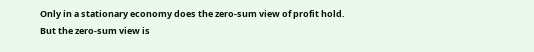Only in a stationary economy does the zero-sum view of profit hold.
But the zero-sum view is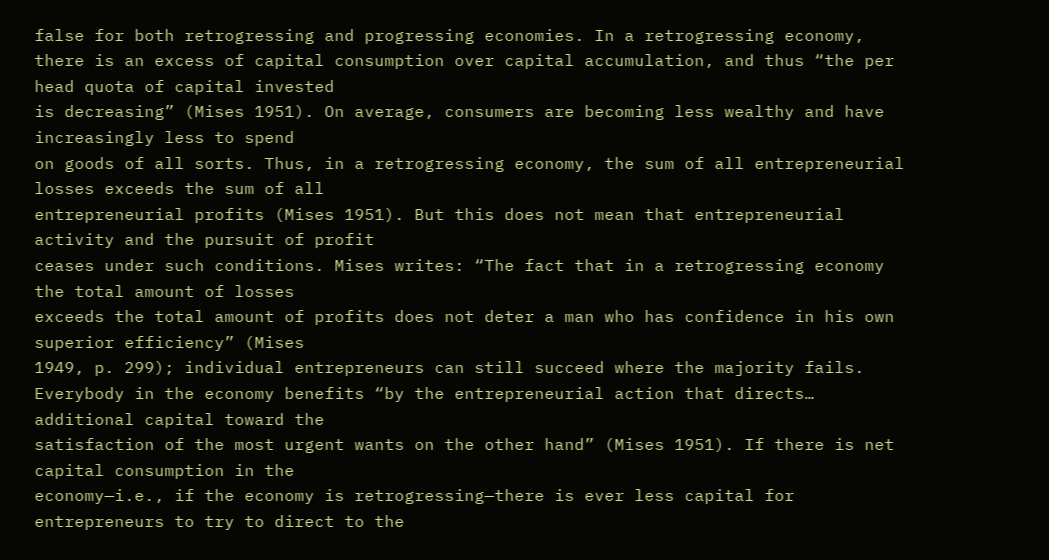false for both retrogressing and progressing economies. In a retrogressing economy,
there is an excess of capital consumption over capital accumulation, and thus “the per head quota of capital invested
is decreasing” (Mises 1951). On average, consumers are becoming less wealthy and have increasingly less to spend
on goods of all sorts. Thus, in a retrogressing economy, the sum of all entrepreneurial losses exceeds the sum of all
entrepreneurial profits (Mises 1951). But this does not mean that entrepreneurial activity and the pursuit of profit
ceases under such conditions. Mises writes: “The fact that in a retrogressing economy the total amount of losses
exceeds the total amount of profits does not deter a man who has confidence in his own superior efficiency” (Mises
1949, p. 299); individual entrepreneurs can still succeed where the majority fails.
Everybody in the economy benefits “by the entrepreneurial action that directs… additional capital toward the
satisfaction of the most urgent wants on the other hand” (Mises 1951). If there is net capital consumption in the
economy—i.e., if the economy is retrogressing—there is ever less capital for entrepreneurs to try to direct to the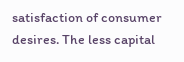satisfaction of consumer desires. The less capital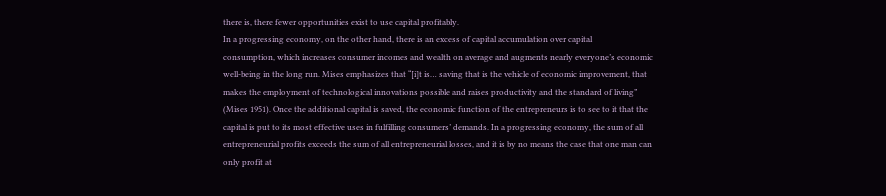there is, there fewer opportunities exist to use capital profitably.
In a progressing economy, on the other hand, there is an excess of capital accumulation over capital
consumption, which increases consumer incomes and wealth on average and augments nearly everyone’s economic
well-being in the long run. Mises emphasizes that “[i]t is… saving that is the vehicle of economic improvement, that
makes the employment of technological innovations possible and raises productivity and the standard of living”
(Mises 1951). Once the additional capital is saved, the economic function of the entrepreneurs is to see to it that the
capital is put to its most effective uses in fulfilling consumers’ demands. In a progressing economy, the sum of all
entrepreneurial profits exceeds the sum of all entrepreneurial losses, and it is by no means the case that one man can
only profit at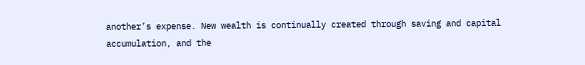another’s expense. New wealth is continually created through saving and capital accumulation, and the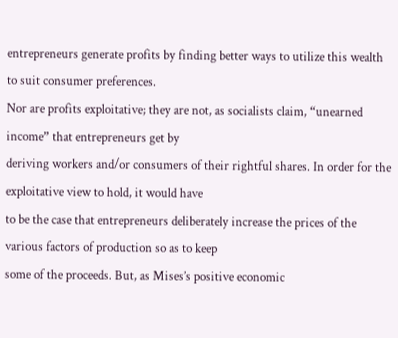entrepreneurs generate profits by finding better ways to utilize this wealth to suit consumer preferences.
Nor are profits exploitative; they are not, as socialists claim, “unearned income” that entrepreneurs get by
deriving workers and/or consumers of their rightful shares. In order for the exploitative view to hold, it would have
to be the case that entrepreneurs deliberately increase the prices of the various factors of production so as to keep
some of the proceeds. But, as Mises’s positive economic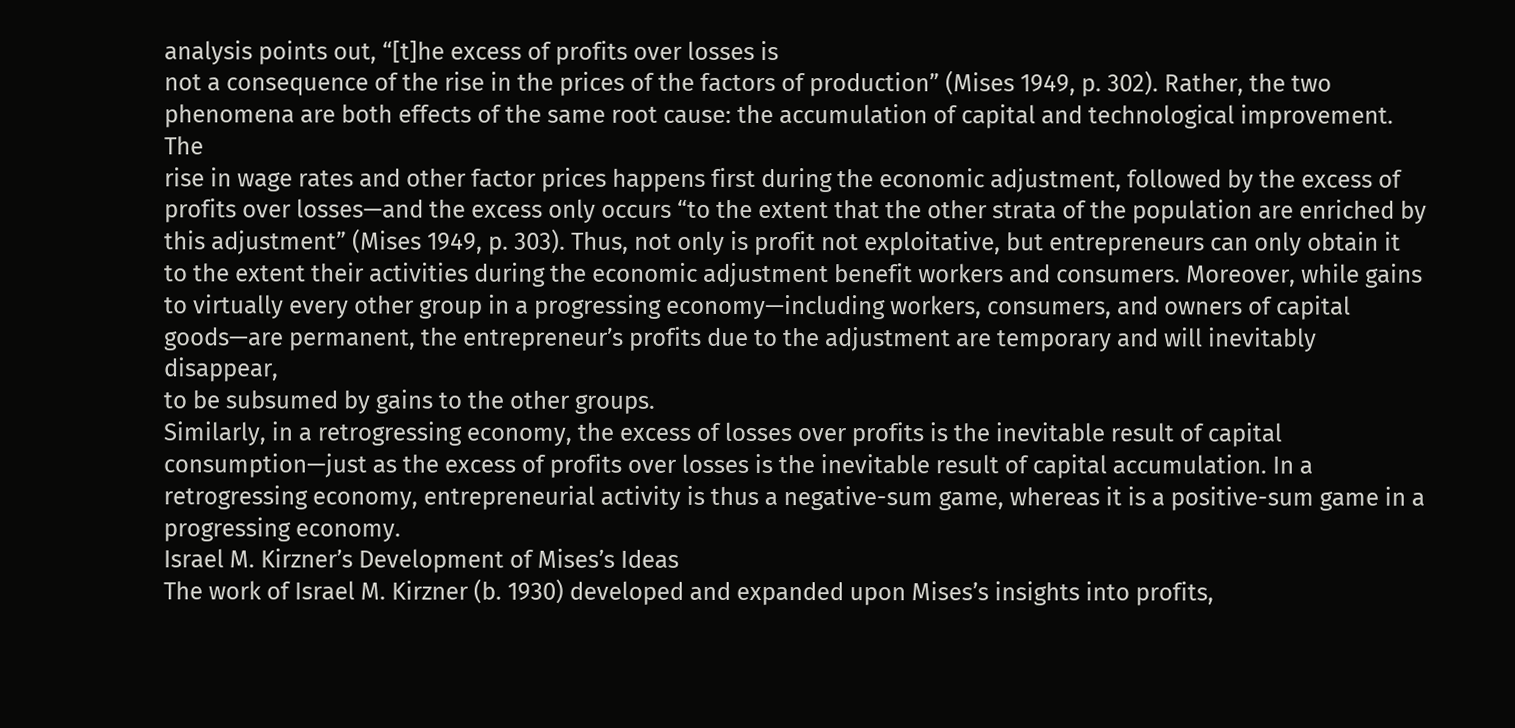analysis points out, “[t]he excess of profits over losses is
not a consequence of the rise in the prices of the factors of production” (Mises 1949, p. 302). Rather, the two
phenomena are both effects of the same root cause: the accumulation of capital and technological improvement. The
rise in wage rates and other factor prices happens first during the economic adjustment, followed by the excess of
profits over losses—and the excess only occurs “to the extent that the other strata of the population are enriched by
this adjustment” (Mises 1949, p. 303). Thus, not only is profit not exploitative, but entrepreneurs can only obtain it
to the extent their activities during the economic adjustment benefit workers and consumers. Moreover, while gains
to virtually every other group in a progressing economy—including workers, consumers, and owners of capital
goods—are permanent, the entrepreneur’s profits due to the adjustment are temporary and will inevitably disappear,
to be subsumed by gains to the other groups.
Similarly, in a retrogressing economy, the excess of losses over profits is the inevitable result of capital
consumption—just as the excess of profits over losses is the inevitable result of capital accumulation. In a
retrogressing economy, entrepreneurial activity is thus a negative-sum game, whereas it is a positive-sum game in a
progressing economy.
Israel M. Kirzner’s Development of Mises’s Ideas
The work of Israel M. Kirzner (b. 1930) developed and expanded upon Mises’s insights into profits,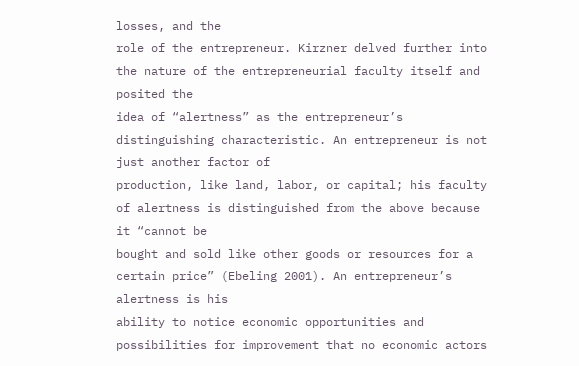losses, and the
role of the entrepreneur. Kirzner delved further into the nature of the entrepreneurial faculty itself and posited the
idea of “alertness” as the entrepreneur’s distinguishing characteristic. An entrepreneur is not just another factor of
production, like land, labor, or capital; his faculty of alertness is distinguished from the above because it “cannot be
bought and sold like other goods or resources for a certain price” (Ebeling 2001). An entrepreneur’s alertness is his
ability to notice economic opportunities and possibilities for improvement that no economic actors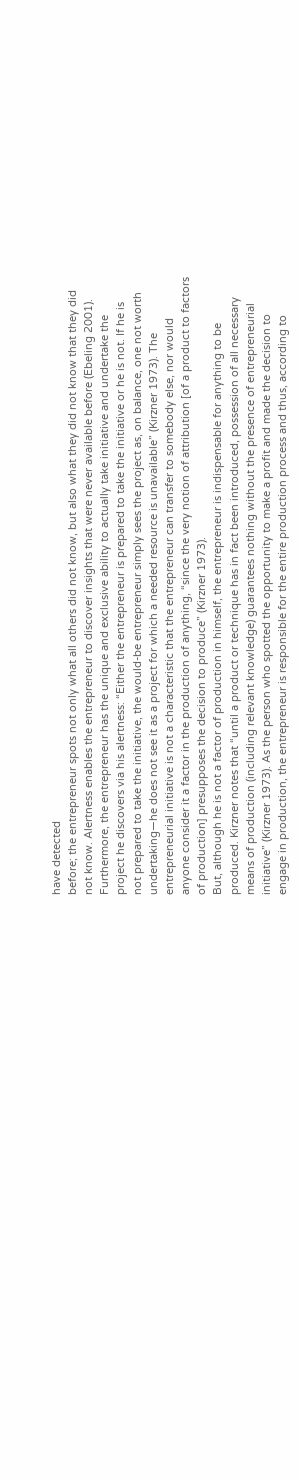have detected
before; the entrepreneur spots not only what all others did not know, but also what they did not know that they did
not know. Alertness enables the entrepreneur to discover insights that were never available before (Ebeling 2001).
Furthermore, the entrepreneur has the unique and exclusive ability to actually take initiative and undertake the
project he discovers via his alertness: “Either the entrepreneur is prepared to take the initiative or he is not. If he is
not prepared to take the initiative, the would-be entrepreneur simply sees the project as, on balance, one not worth
undertaking—he does not see it as a project for which a needed resource is unavailable” (Kirzner 1973). The
entrepreneurial initiative is not a characteristic that the entrepreneur can transfer to somebody else, nor would
anyone consider it a factor in the production of anything, “since the very notion of attribution [of a product to factors
of production] presupposes the decision to produce” (Kirzner 1973).
But, although he is not a factor of production in himself, the entrepreneur is indispensable for anything to be
produced. Kirzner notes that “until a product or technique has in fact been introduced, possession of all necessary
means of production (including relevant knowledge) guarantees nothing without the presence of entrepreneurial
initiative” (Kirzner 1973). As the person who spotted the opportunity to make a profit and made the decision to
engage in production, the entrepreneur is responsible for the entire production process and thus, according to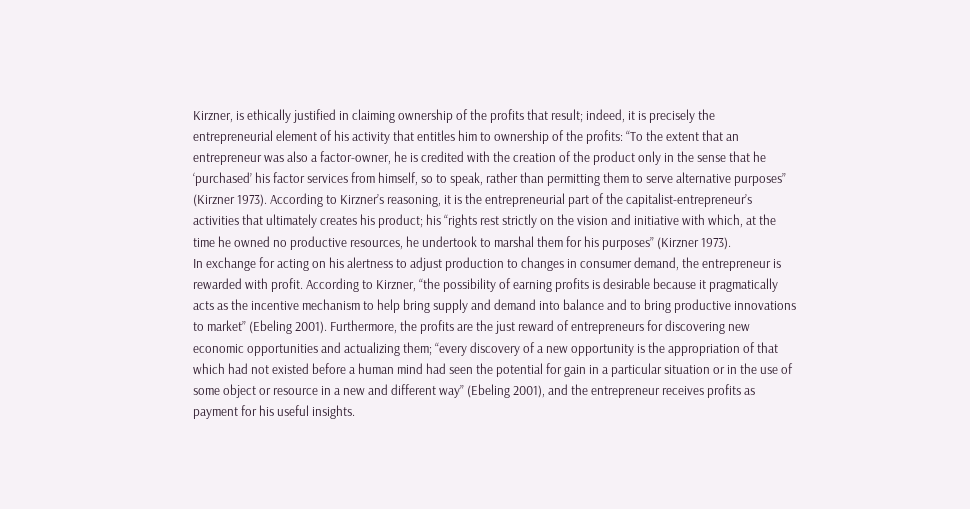Kirzner, is ethically justified in claiming ownership of the profits that result; indeed, it is precisely the
entrepreneurial element of his activity that entitles him to ownership of the profits: “To the extent that an
entrepreneur was also a factor-owner, he is credited with the creation of the product only in the sense that he
‘purchased’ his factor services from himself, so to speak, rather than permitting them to serve alternative purposes”
(Kirzner 1973). According to Kirzner’s reasoning, it is the entrepreneurial part of the capitalist-entrepreneur’s
activities that ultimately creates his product; his “rights rest strictly on the vision and initiative with which, at the
time he owned no productive resources, he undertook to marshal them for his purposes” (Kirzner 1973).
In exchange for acting on his alertness to adjust production to changes in consumer demand, the entrepreneur is
rewarded with profit. According to Kirzner, “the possibility of earning profits is desirable because it pragmatically
acts as the incentive mechanism to help bring supply and demand into balance and to bring productive innovations
to market” (Ebeling 2001). Furthermore, the profits are the just reward of entrepreneurs for discovering new
economic opportunities and actualizing them; “every discovery of a new opportunity is the appropriation of that
which had not existed before a human mind had seen the potential for gain in a particular situation or in the use of
some object or resource in a new and different way” (Ebeling 2001), and the entrepreneur receives profits as
payment for his useful insights.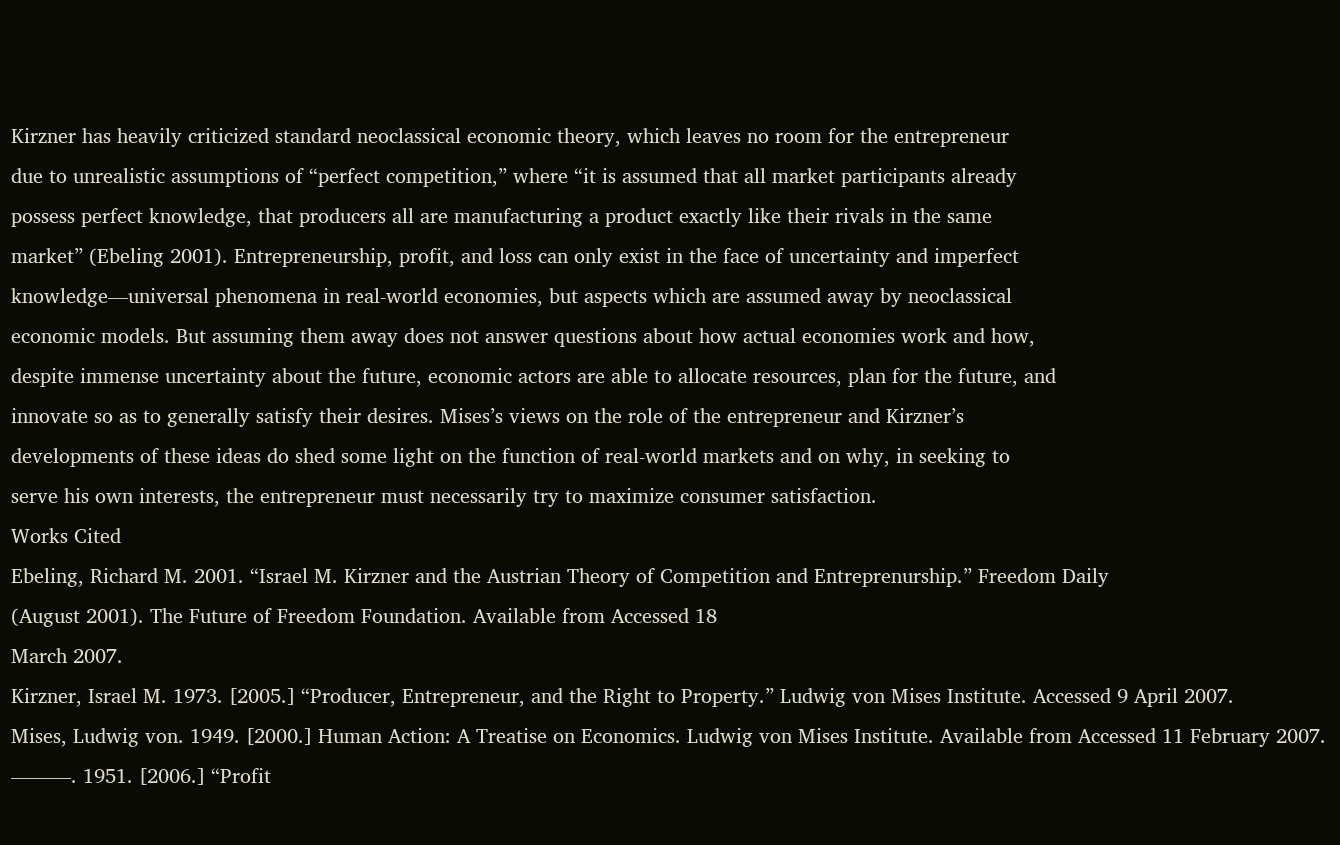Kirzner has heavily criticized standard neoclassical economic theory, which leaves no room for the entrepreneur
due to unrealistic assumptions of “perfect competition,” where “it is assumed that all market participants already
possess perfect knowledge, that producers all are manufacturing a product exactly like their rivals in the same
market” (Ebeling 2001). Entrepreneurship, profit, and loss can only exist in the face of uncertainty and imperfect
knowledge—universal phenomena in real-world economies, but aspects which are assumed away by neoclassical
economic models. But assuming them away does not answer questions about how actual economies work and how,
despite immense uncertainty about the future, economic actors are able to allocate resources, plan for the future, and
innovate so as to generally satisfy their desires. Mises’s views on the role of the entrepreneur and Kirzner’s
developments of these ideas do shed some light on the function of real-world markets and on why, in seeking to
serve his own interests, the entrepreneur must necessarily try to maximize consumer satisfaction.
Works Cited
Ebeling, Richard M. 2001. “Israel M. Kirzner and the Austrian Theory of Competition and Entreprenurship.” Freedom Daily
(August 2001). The Future of Freedom Foundation. Available from Accessed 18
March 2007.
Kirzner, Israel M. 1973. [2005.] “Producer, Entrepreneur, and the Right to Property.” Ludwig von Mises Institute. Accessed 9 April 2007.
Mises, Ludwig von. 1949. [2000.] Human Action: A Treatise on Economics. Ludwig von Mises Institute. Available from Accessed 11 February 2007.
———. 1951. [2006.] “Profit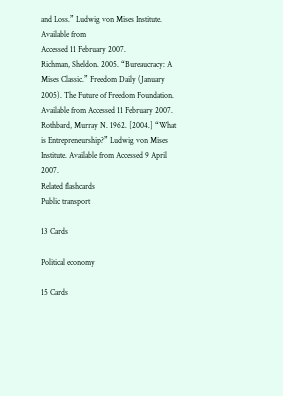and Loss.” Ludwig von Mises Institute. Available from
Accessed 11 February 2007.
Richman, Sheldon. 2005. “Bureaucracy: A Mises Classic.” Freedom Daily (January 2005). The Future of Freedom Foundation.
Available from Accessed 11 February 2007.
Rothbard, Murray N. 1962. [2004.] “What is Entrepreneurship?” Ludwig von Mises Institute. Available from Accessed 9 April 2007.
Related flashcards
Public transport

13 Cards

Political economy

15 Cards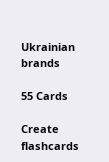Ukrainian brands

55 Cards

Create flashcards